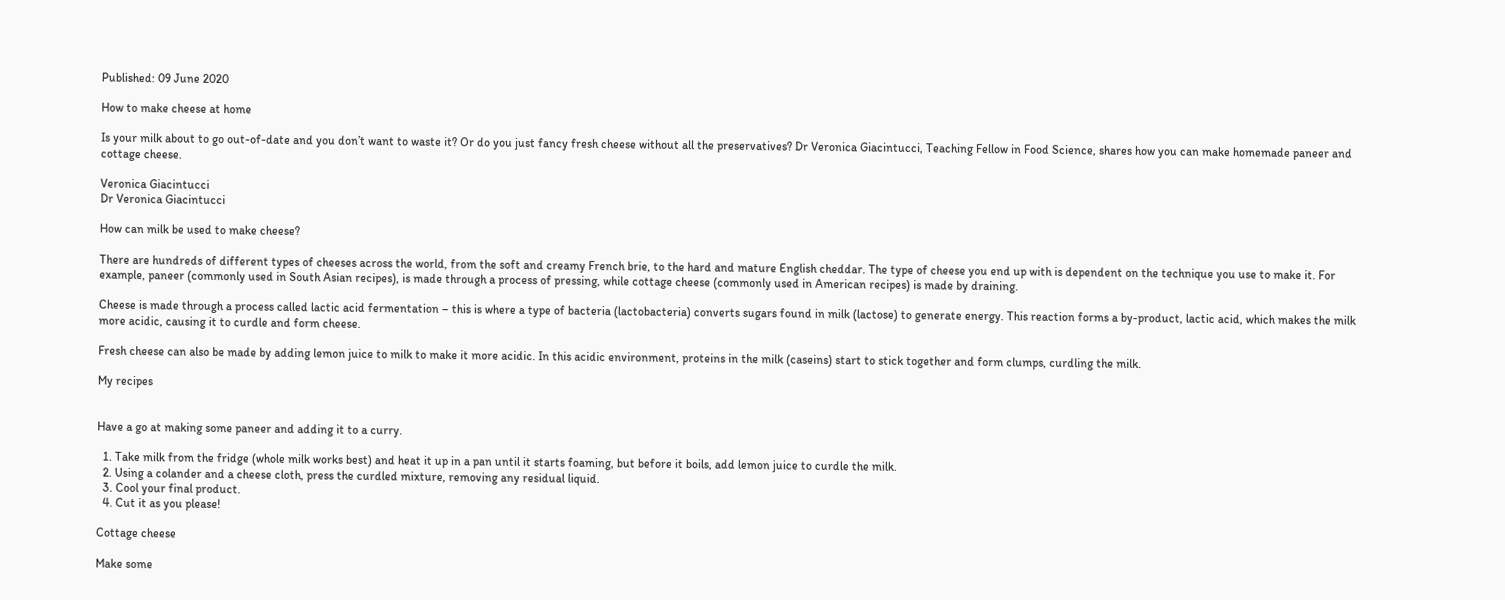Published: 09 June 2020

How to make cheese at home

Is your milk about to go out-of-date and you don’t want to waste it? Or do you just fancy fresh cheese without all the preservatives? Dr Veronica Giacintucci, Teaching Fellow in Food Science, shares how you can make homemade paneer and cottage cheese.

Veronica Giacintucci
Dr Veronica Giacintucci

How can milk be used to make cheese?

There are hundreds of different types of cheeses across the world, from the soft and creamy French brie, to the hard and mature English cheddar. The type of cheese you end up with is dependent on the technique you use to make it. For example, paneer (commonly used in South Asian recipes), is made through a process of pressing, while cottage cheese (commonly used in American recipes) is made by draining.

Cheese is made through a process called lactic acid fermentation – this is where a type of bacteria (lactobacteria) converts sugars found in milk (lactose) to generate energy. This reaction forms a by-product, lactic acid, which makes the milk more acidic, causing it to curdle and form cheese.

Fresh cheese can also be made by adding lemon juice to milk to make it more acidic. In this acidic environment, proteins in the milk (caseins) start to stick together and form clumps, curdling the milk.

My recipes


Have a go at making some paneer and adding it to a curry.

  1. Take milk from the fridge (whole milk works best) and heat it up in a pan until it starts foaming, but before it boils, add lemon juice to curdle the milk.
  2. Using a colander and a cheese cloth, press the curdled mixture, removing any residual liquid.
  3. Cool your final product.
  4. Cut it as you please!

Cottage cheese

Make some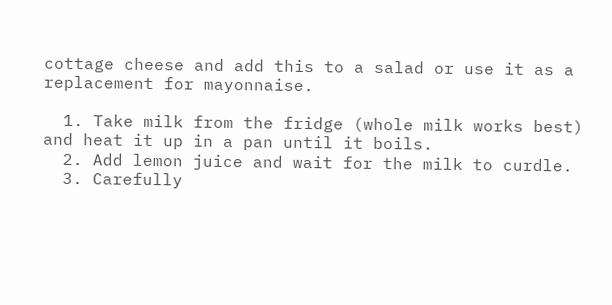cottage cheese and add this to a salad or use it as a replacement for mayonnaise.

  1. Take milk from the fridge (whole milk works best) and heat it up in a pan until it boils.
  2. Add lemon juice and wait for the milk to curdle.
  3. Carefully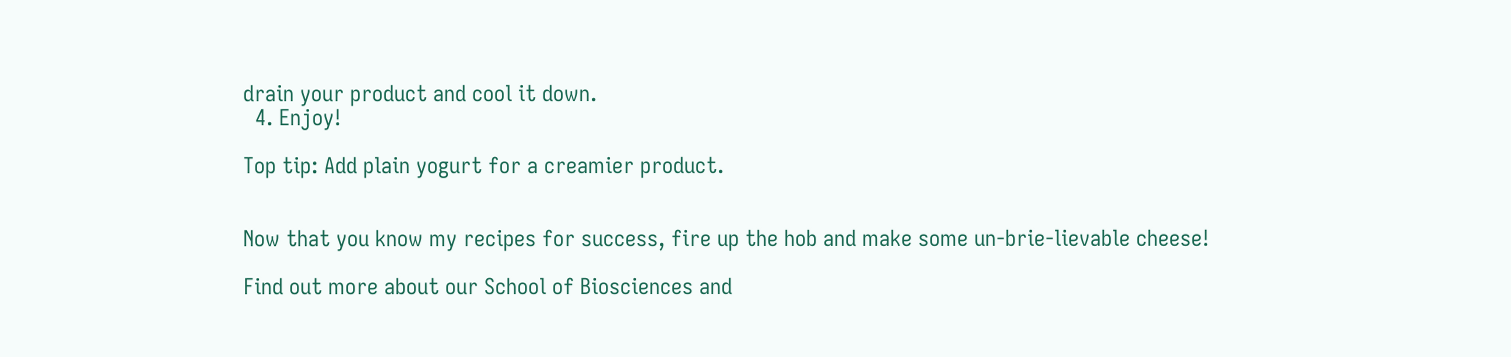drain your product and cool it down.
  4. Enjoy!

Top tip: Add plain yogurt for a creamier product.


Now that you know my recipes for success, fire up the hob and make some un-brie-lievable cheese!

Find out more about our School of Biosciences and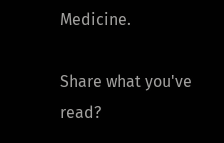Medicine.

Share what you've read?